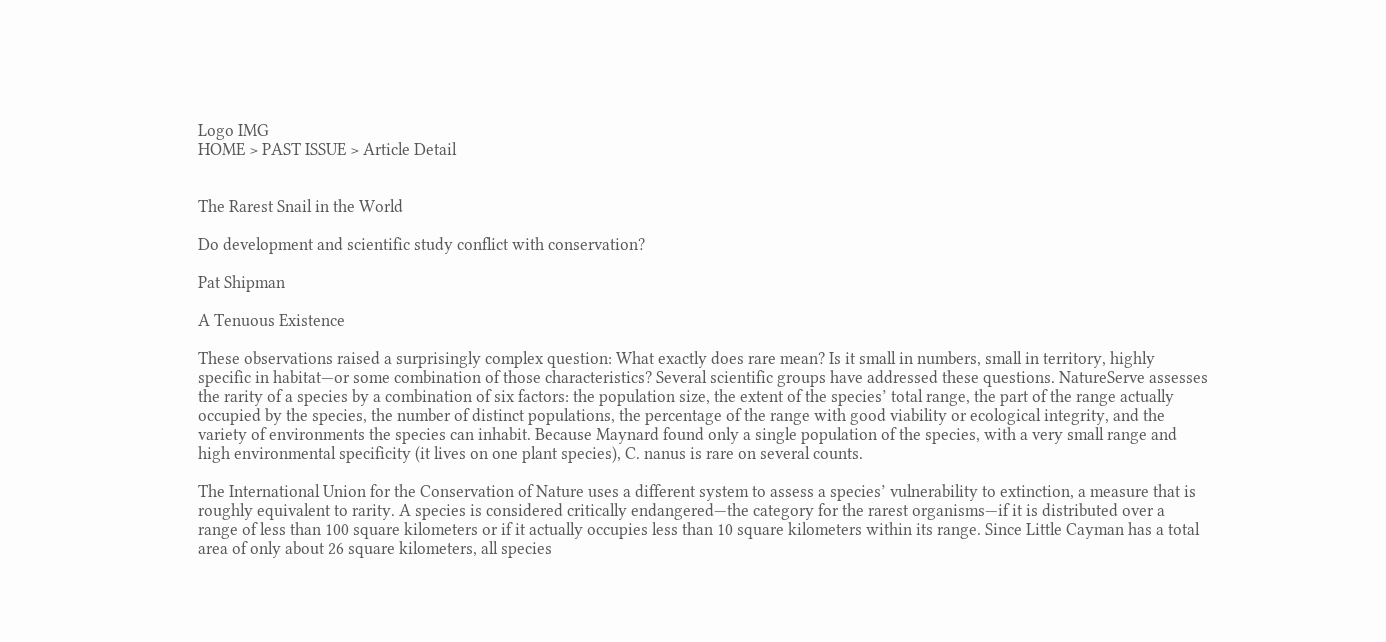Logo IMG
HOME > PAST ISSUE > Article Detail


The Rarest Snail in the World

Do development and scientific study conflict with conservation?

Pat Shipman

A Tenuous Existence

These observations raised a surprisingly complex question: What exactly does rare mean? Is it small in numbers, small in territory, highly specific in habitat—or some combination of those characteristics? Several scientific groups have addressed these questions. NatureServe assesses the rarity of a species by a combination of six factors: the population size, the extent of the species’ total range, the part of the range actually occupied by the species, the number of distinct populations, the percentage of the range with good viability or ecological integrity, and the variety of environments the species can inhabit. Because Maynard found only a single population of the species, with a very small range and high environmental specificity (it lives on one plant species), C. nanus is rare on several counts.

The International Union for the Conservation of Nature uses a different system to assess a species’ vulnerability to extinction, a measure that is roughly equivalent to rarity. A species is considered critically endangered—the category for the rarest organisms—if it is distributed over a range of less than 100 square kilometers or if it actually occupies less than 10 square kilometers within its range. Since Little Cayman has a total area of only about 26 square kilometers, all species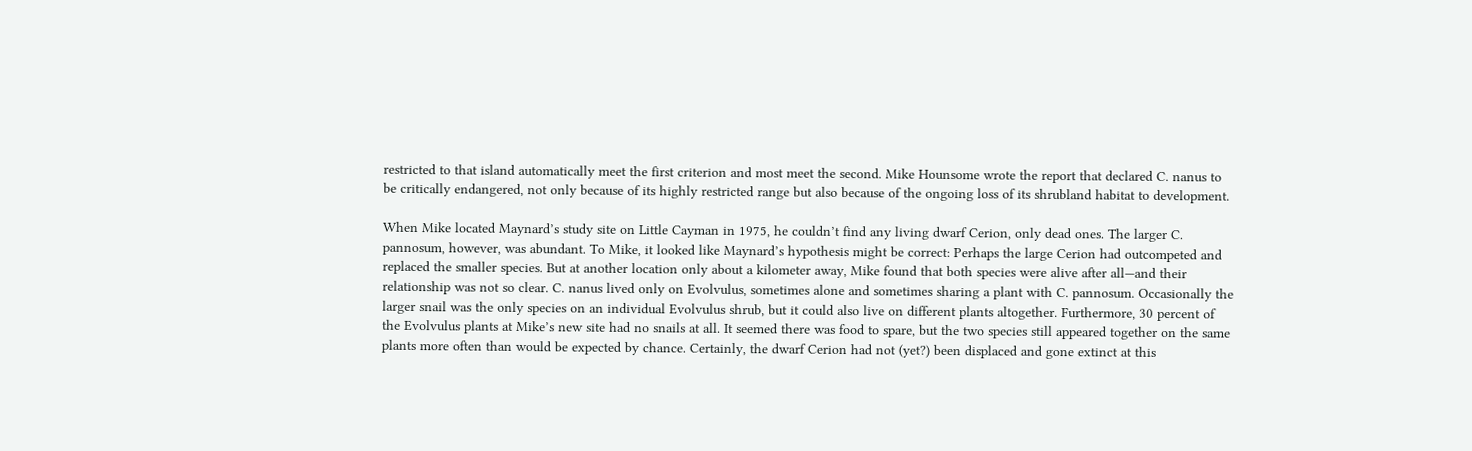restricted to that island automatically meet the first criterion and most meet the second. Mike Hounsome wrote the report that declared C. nanus to be critically endangered, not only because of its highly restricted range but also because of the ongoing loss of its shrubland habitat to development.

When Mike located Maynard’s study site on Little Cayman in 1975, he couldn’t find any living dwarf Cerion, only dead ones. The larger C. pannosum, however, was abundant. To Mike, it looked like Maynard’s hypothesis might be correct: Perhaps the large Cerion had outcompeted and replaced the smaller species. But at another location only about a kilometer away, Mike found that both species were alive after all—and their relationship was not so clear. C. nanus lived only on Evolvulus, sometimes alone and sometimes sharing a plant with C. pannosum. Occasionally the larger snail was the only species on an individual Evolvulus shrub, but it could also live on different plants altogether. Furthermore, 30 percent of the Evolvulus plants at Mike’s new site had no snails at all. It seemed there was food to spare, but the two species still appeared together on the same plants more often than would be expected by chance. Certainly, the dwarf Cerion had not (yet?) been displaced and gone extinct at this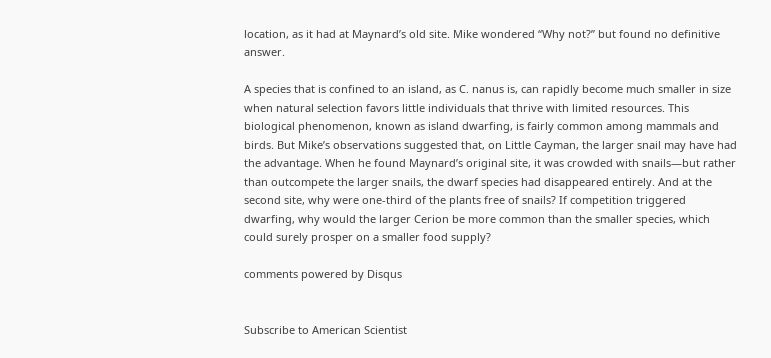location, as it had at Maynard’s old site. Mike wondered “Why not?” but found no definitive answer.

A species that is confined to an island, as C. nanus is, can rapidly become much smaller in size when natural selection favors little individuals that thrive with limited resources. This biological phenomenon, known as island dwarfing, is fairly common among mammals and birds. But Mike’s observations suggested that, on Little Cayman, the larger snail may have had the advantage. When he found Maynard’s original site, it was crowded with snails—but rather than outcompete the larger snails, the dwarf species had disappeared entirely. And at the second site, why were one-third of the plants free of snails? If competition triggered dwarfing, why would the larger Cerion be more common than the smaller species, which could surely prosper on a smaller food supply?

comments powered by Disqus


Subscribe to American Scientist